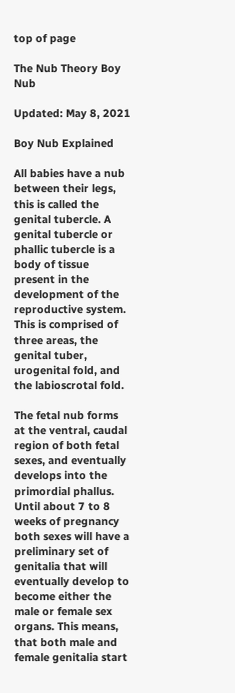top of page

The Nub Theory Boy Nub

Updated: May 8, 2021

Boy Nub Explained

All babies have a nub between their legs, this is called the genital tubercle. A genital tubercle or phallic tubercle is a body of tissue present in the development of the reproductive system. This is comprised of three areas, the genital tuber, urogenital fold, and the labioscrotal fold.

The fetal nub forms at the ventral, caudal region of both fetal sexes, and eventually develops into the primordial phallus. Until about 7 to 8 weeks of pregnancy both sexes will have a preliminary set of genitalia that will eventually develop to become either the male or female sex organs. This means, that both male and female genitalia start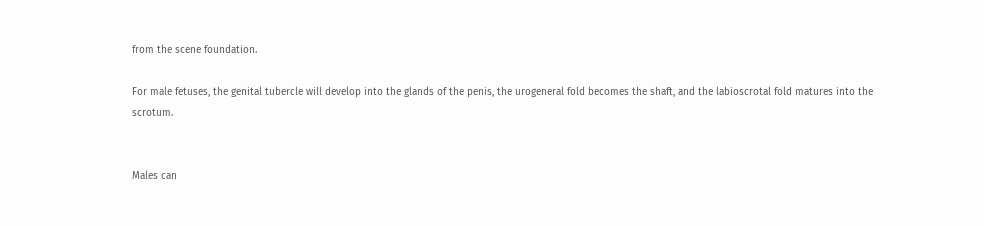from the scene foundation.

For male fetuses, the genital tubercle will develop into the glands of the penis, the urogeneral fold becomes the shaft, and the labioscrotal fold matures into the scrotum.


Males can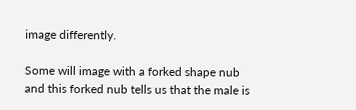image differently.

Some will image with a forked shape nub and this forked nub tells us that the male is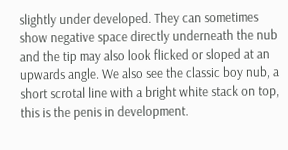slightly under developed. They can sometimes show negative space directly underneath the nub and the tip may also look flicked or sloped at an upwards angle. We also see the classic boy nub, a short scrotal line with a bright white stack on top, this is the penis in development.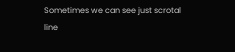Sometimes we can see just scrotal line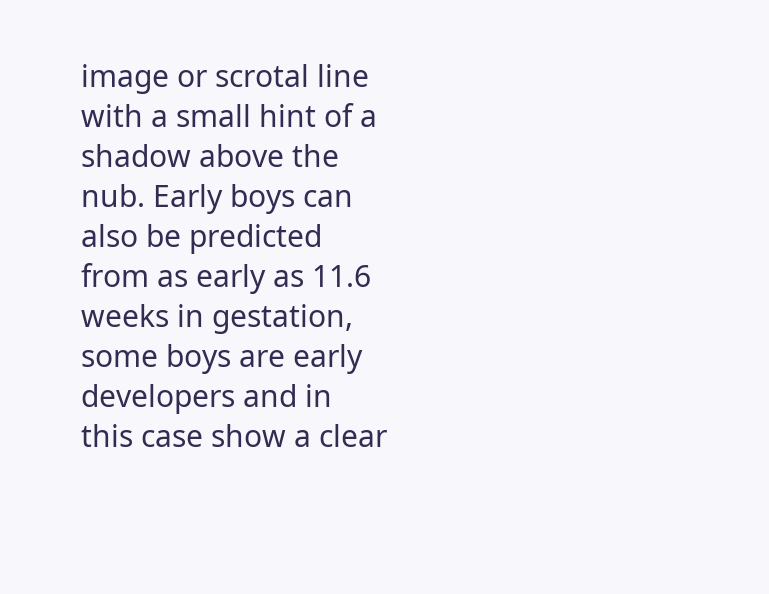image or scrotal line with a small hint of a shadow above the nub. Early boys can also be predicted from as early as 11.6 weeks in gestation, some boys are early developers and in this case show a clear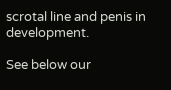scrotal line and penis in development.

See below our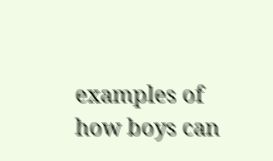examples of how boys can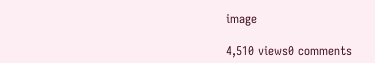image

4,510 views0 comments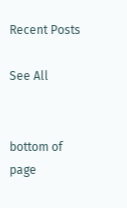Recent Posts

See All


bottom of page